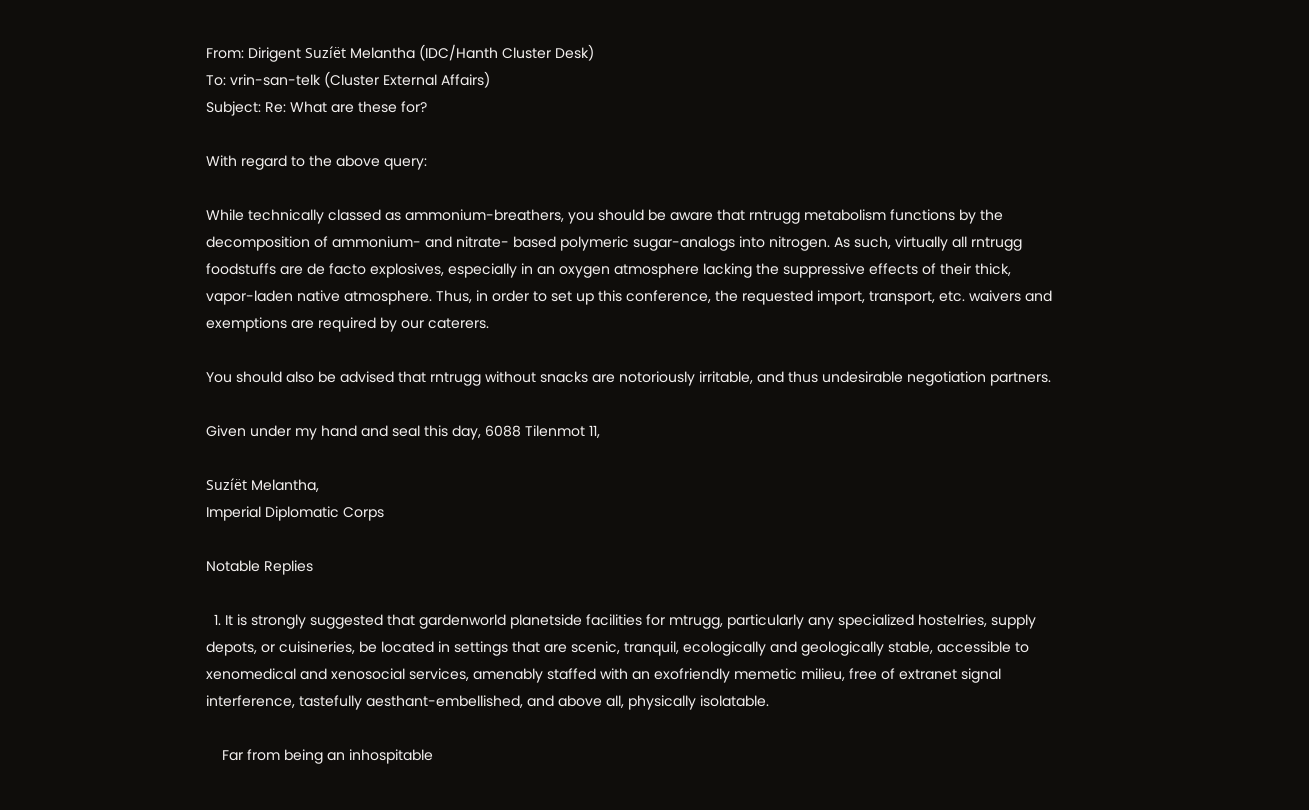From: Dirigent Suzíët Melantha (IDC/Hanth Cluster Desk)
To: vrin-san-telk (Cluster External Affairs)
Subject: Re: What are these for?

With regard to the above query:

While technically classed as ammonium-breathers, you should be aware that rntrugg metabolism functions by the decomposition of ammonium- and nitrate- based polymeric sugar-analogs into nitrogen. As such, virtually all rntrugg foodstuffs are de facto explosives, especially in an oxygen atmosphere lacking the suppressive effects of their thick, vapor-laden native atmosphere. Thus, in order to set up this conference, the requested import, transport, etc. waivers and exemptions are required by our caterers.

You should also be advised that rntrugg without snacks are notoriously irritable, and thus undesirable negotiation partners.

Given under my hand and seal this day, 6088 Tilenmot 11,

Suzíët Melantha,
Imperial Diplomatic Corps

Notable Replies

  1. It is strongly suggested that gardenworld planetside facilities for mtrugg, particularly any specialized hostelries, supply depots, or cuisineries, be located in settings that are scenic, tranquil, ecologically and geologically stable, accessible to xenomedical and xenosocial services, amenably staffed with an exofriendly memetic milieu, free of extranet signal interference, tastefully aesthant-embellished, and above all, physically isolatable.

    Far from being an inhospitable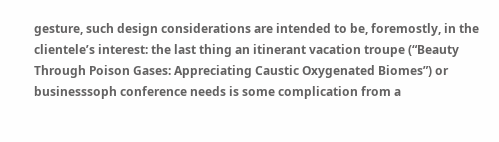gesture, such design considerations are intended to be, foremostly, in the clientele’s interest: the last thing an itinerant vacation troupe (“Beauty Through Poison Gases: Appreciating Caustic Oxygenated Biomes”) or businesssoph conference needs is some complication from a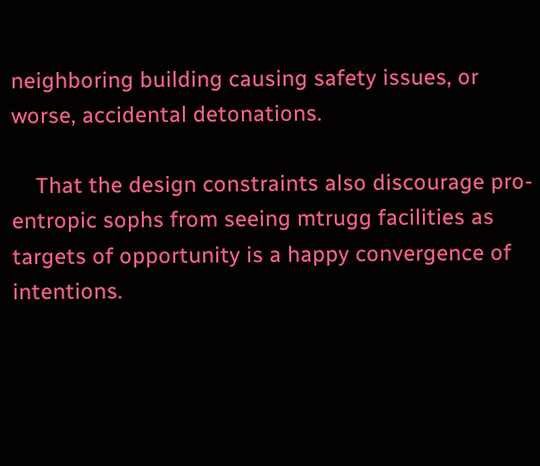neighboring building causing safety issues, or worse, accidental detonations.

    That the design constraints also discourage pro-entropic sophs from seeing mtrugg facilities as targets of opportunity is a happy convergence of intentions.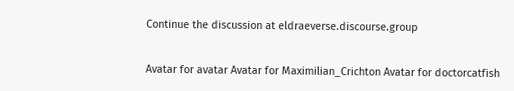Continue the discussion at eldraeverse.discourse.group


Avatar for avatar Avatar for Maximilian_Crichton Avatar for doctorcatfish